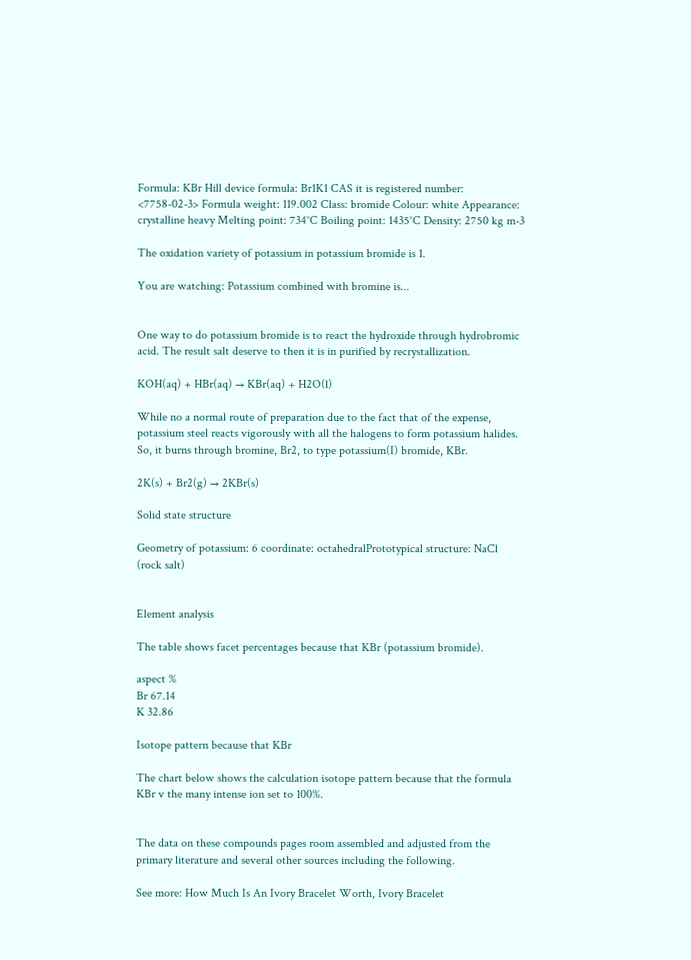Formula: KBr Hill device formula: Br1K1 CAS it is registered number: <7758-02-3> Formula weight: 119.002 Class: bromide Colour: white Appearance: crystalline heavy Melting point: 734°C Boiling point: 1435°C Density: 2750 kg m-3

The oxidation variety of potassium in potassium bromide is 1.

You are watching: Potassium combined with bromine is...


One way to do potassium bromide is to react the hydroxide through hydrobromic acid. The result salt deserve to then it is in purified by recrystallization.

KOH(aq) + HBr(aq) → KBr(aq) + H2O(l)

While no a normal route of preparation due to the fact that of the expense, potassium steel reacts vigorously with all the halogens to form potassium halides. So, it burns through bromine, Br2, to type potassium(I) bromide, KBr.

2K(s) + Br2(g) → 2KBr(s)

Solid state structure

Geometry of potassium: 6 coordinate: octahedralPrototypical structure: NaCl (rock salt)


Element analysis

The table shows facet percentages because that KBr (potassium bromide).

aspect %
Br 67.14
K 32.86

Isotope pattern because that KBr

The chart below shows the calculation isotope pattern because that the formula KBr v the many intense ion set to 100%.


The data on these compounds pages room assembled and adjusted from the primary literature and several other sources including the following.

See more: How Much Is An Ivory Bracelet Worth, Ivory Bracelet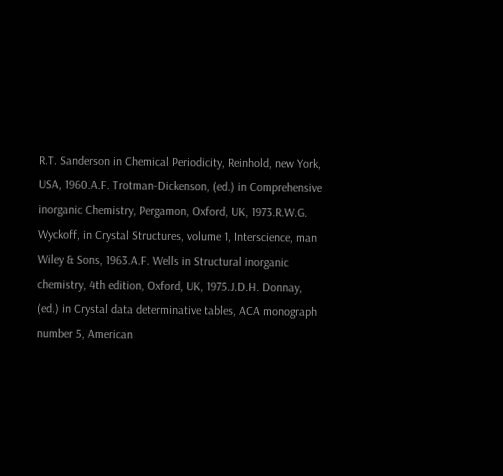R.T. Sanderson in Chemical Periodicity, Reinhold, new York, USA, 1960.A.F. Trotman-Dickenson, (ed.) in Comprehensive inorganic Chemistry, Pergamon, Oxford, UK, 1973.R.W.G. Wyckoff, in Crystal Structures, volume 1, Interscience, man Wiley & Sons, 1963.A.F. Wells in Structural inorganic chemistry, 4th edition, Oxford, UK, 1975.J.D.H. Donnay, (ed.) in Crystal data determinative tables, ACA monograph number 5, American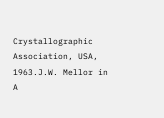Crystallographic Association, USA, 1963.J.W. Mellor in A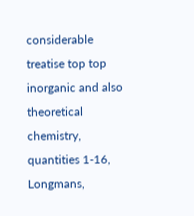considerable treatise top top inorganic and also theoretical chemistry, quantities 1-16, Longmans,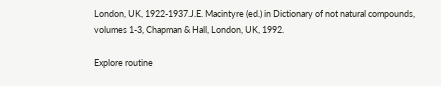London, UK, 1922-1937.J.E. Macintyre (ed.) in Dictionary of not natural compounds, volumes 1-3, Chapman & Hall, London, UK, 1992.

Explore routine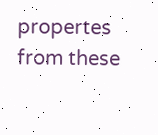propertes from these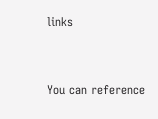links


You can reference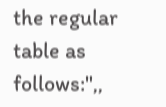the regular table as follows:",,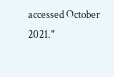accessed October 2021."